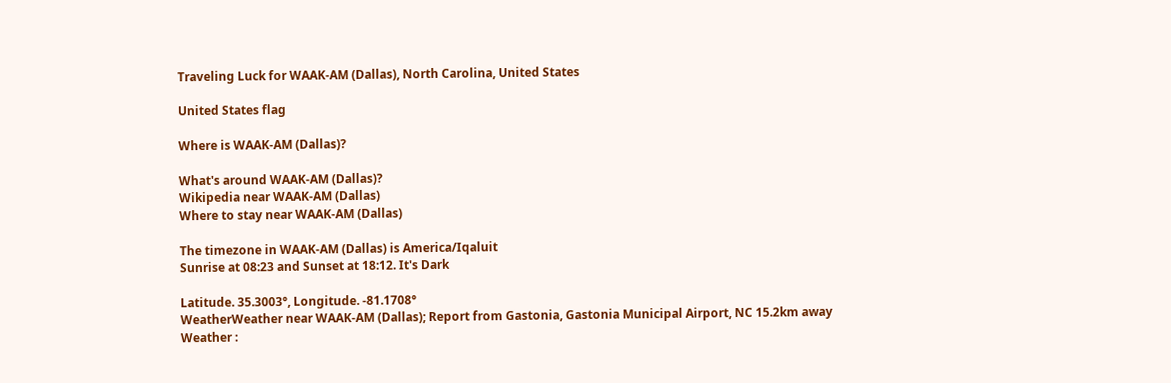Traveling Luck for WAAK-AM (Dallas), North Carolina, United States

United States flag

Where is WAAK-AM (Dallas)?

What's around WAAK-AM (Dallas)?
Wikipedia near WAAK-AM (Dallas)
Where to stay near WAAK-AM (Dallas)

The timezone in WAAK-AM (Dallas) is America/Iqaluit
Sunrise at 08:23 and Sunset at 18:12. It's Dark

Latitude. 35.3003°, Longitude. -81.1708°
WeatherWeather near WAAK-AM (Dallas); Report from Gastonia, Gastonia Municipal Airport, NC 15.2km away
Weather :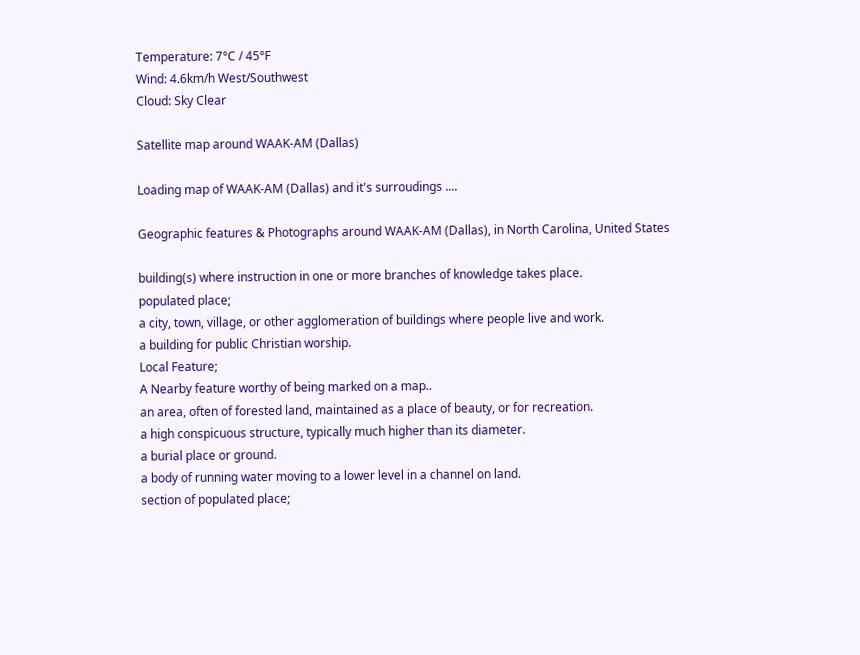Temperature: 7°C / 45°F
Wind: 4.6km/h West/Southwest
Cloud: Sky Clear

Satellite map around WAAK-AM (Dallas)

Loading map of WAAK-AM (Dallas) and it's surroudings ....

Geographic features & Photographs around WAAK-AM (Dallas), in North Carolina, United States

building(s) where instruction in one or more branches of knowledge takes place.
populated place;
a city, town, village, or other agglomeration of buildings where people live and work.
a building for public Christian worship.
Local Feature;
A Nearby feature worthy of being marked on a map..
an area, often of forested land, maintained as a place of beauty, or for recreation.
a high conspicuous structure, typically much higher than its diameter.
a burial place or ground.
a body of running water moving to a lower level in a channel on land.
section of populated place;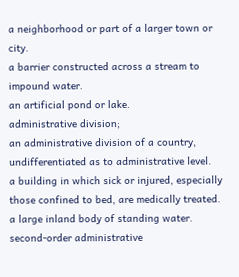a neighborhood or part of a larger town or city.
a barrier constructed across a stream to impound water.
an artificial pond or lake.
administrative division;
an administrative division of a country, undifferentiated as to administrative level.
a building in which sick or injured, especially those confined to bed, are medically treated.
a large inland body of standing water.
second-order administrative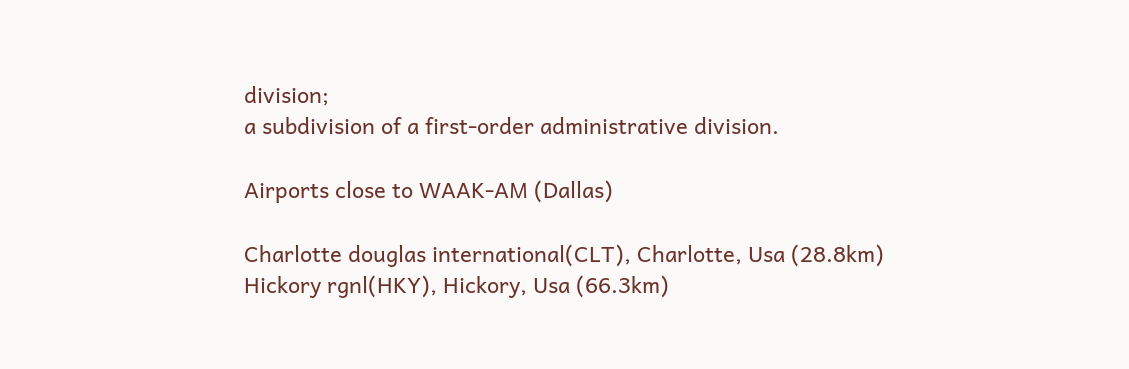division;
a subdivision of a first-order administrative division.

Airports close to WAAK-AM (Dallas)

Charlotte douglas international(CLT), Charlotte, Usa (28.8km)
Hickory rgnl(HKY), Hickory, Usa (66.3km)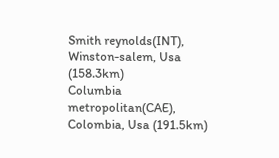Smith reynolds(INT), Winston-salem, Usa (158.3km)
Columbia metropolitan(CAE), Colombia, Usa (191.5km)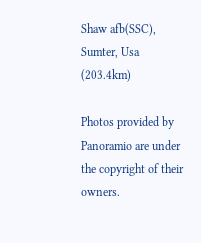Shaw afb(SSC), Sumter, Usa (203.4km)

Photos provided by Panoramio are under the copyright of their owners.